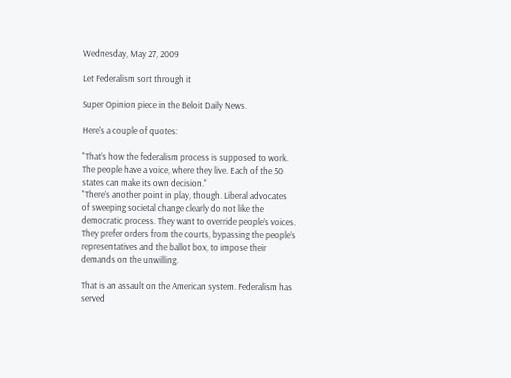Wednesday, May 27, 2009

Let Federalism sort through it

Super Opinion piece in the Beloit Daily News.

Here's a couple of quotes:

"That’s how the federalism process is supposed to work. The people have a voice, where they live. Each of the 50 states can make its own decision."
"There’s another point in play, though. Liberal advocates of sweeping societal change clearly do not like the democratic process. They want to override people’s voices. They prefer orders from the courts, bypassing the people’s representatives and the ballot box, to impose their demands on the unwilling.

That is an assault on the American system. Federalism has served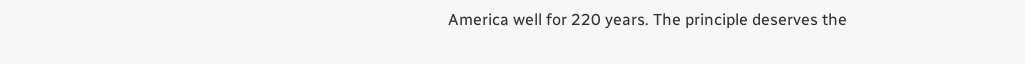America well for 220 years. The principle deserves the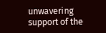unwavering support of the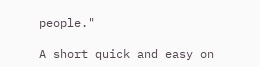people."

A short quick and easy on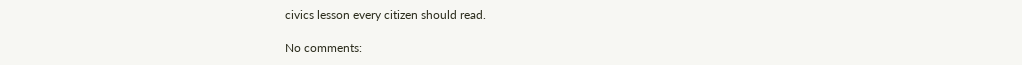civics lesson every citizen should read.

No comments: